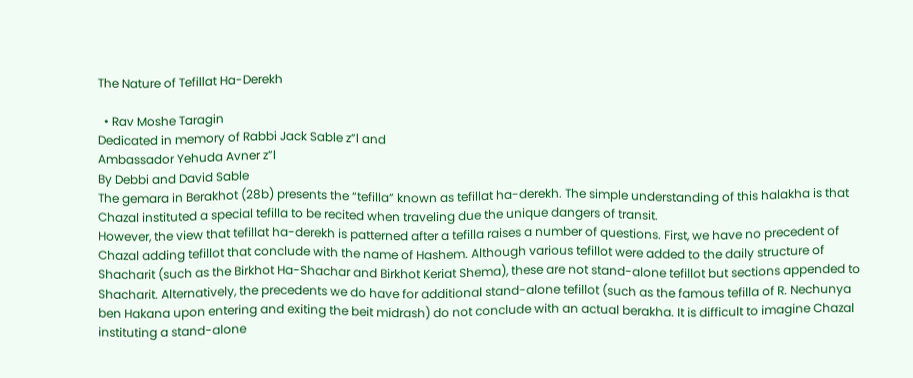The Nature of Tefillat Ha-Derekh

  • Rav Moshe Taragin
Dedicated in memory of Rabbi Jack Sable z”l and
Ambassador Yehuda Avner z”l
By Debbi and David Sable
The gemara in Berakhot (28b) presents the “tefilla” known as tefillat ha-derekh. The simple understanding of this halakha is that Chazal instituted a special tefilla to be recited when traveling due the unique dangers of transit.
However, the view that tefillat ha-derekh is patterned after a tefilla raises a number of questions. First, we have no precedent of Chazal adding tefillot that conclude with the name of Hashem. Although various tefillot were added to the daily structure of Shacharit (such as the Birkhot Ha-Shachar and Birkhot Keriat Shema), these are not stand-alone tefillot but sections appended to Shacharit. Alternatively, the precedents we do have for additional stand-alone tefillot (such as the famous tefilla of R. Nechunya ben Hakana upon entering and exiting the beit midrash) do not conclude with an actual berakha. It is difficult to imagine Chazal instituting a stand-alone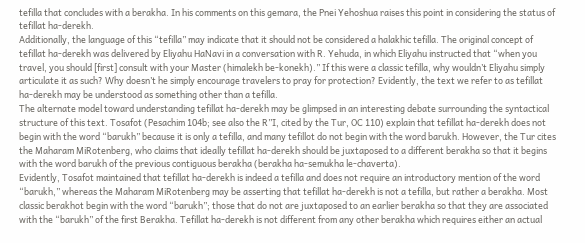tefilla that concludes with a berakha. In his comments on this gemara, the Pnei Yehoshua raises this point in considering the status of tefillat ha-derekh.
Additionally, the language of this “tefilla” may indicate that it should not be considered a halakhic tefilla. The original concept of tefillat ha-derekh was delivered by Eliyahu HaNavi in a conversation with R. Yehuda, in which Eliyahu instructed that “when you travel, you should [first] consult with your Master (himalekh be-konekh).” If this were a classic tefilla, why wouldn’t Eliyahu simply articulate it as such? Why doesn’t he simply encourage travelers to pray for protection? Evidently, the text we refer to as tefillat ha-derekh may be understood as something other than a tefilla.
The alternate model toward understanding tefillat ha-derekh may be glimpsed in an interesting debate surrounding the syntactical structure of this text. Tosafot (Pesachim 104b; see also the R”I, cited by the Tur, OC 110) explain that tefillat ha-derekh does not begin with the word “barukh” because it is only a tefilla, and many tefillot do not begin with the word barukh. However, the Tur cites the Maharam MiRotenberg, who claims that ideally tefillat ha-derekh should be juxtaposed to a different berakha so that it begins with the word barukh of the previous contiguous berakha (berakha ha-semukha le-chaverta).
Evidently, Tosafot maintained that tefillat ha-derekh is indeed a tefilla and does not require an introductory mention of the word “barukh,” whereas the Maharam MiRotenberg may be asserting that tefillat ha-derekh is not a tefilla, but rather a berakha. Most classic berakhot begin with the word “barukh”; those that do not are juxtaposed to an earlier berakha so that they are associated with the “barukh” of the first Berakha. Tefillat ha-derekh is not different from any other berakha which requires either an actual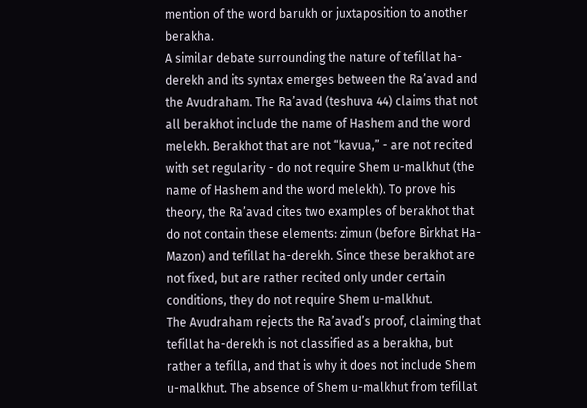mention of the word barukh or juxtaposition to another berakha.
A similar debate surrounding the nature of tefillat ha-derekh and its syntax emerges between the Ra’avad and the Avudraham. The Ra’avad (teshuva 44) claims that not all berakhot include the name of Hashem and the word melekh. Berakhot that are not “kavua,” - are not recited with set regularity - do not require Shem u-malkhut (the name of Hashem and the word melekh). To prove his theory, the Ra’avad cites two examples of berakhot that do not contain these elements: zimun (before Birkhat Ha-Mazon) and tefillat ha-derekh. Since these berakhot are not fixed, but are rather recited only under certain conditions, they do not require Shem u-malkhut.
The Avudraham rejects the Ra’avad’s proof, claiming that tefillat ha-derekh is not classified as a berakha, but rather a tefilla, and that is why it does not include Shem u-malkhut. The absence of Shem u-malkhut from tefillat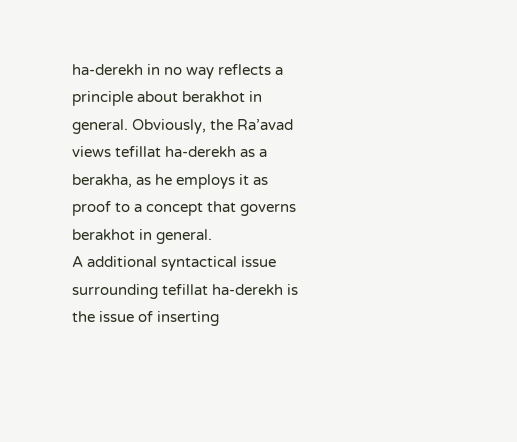ha-derekh in no way reflects a principle about berakhot in general. Obviously, the Ra’avad views tefillat ha-derekh as a berakha, as he employs it as proof to a concept that governs berakhot in general.
A additional syntactical issue surrounding tefillat ha-derekh is the issue of inserting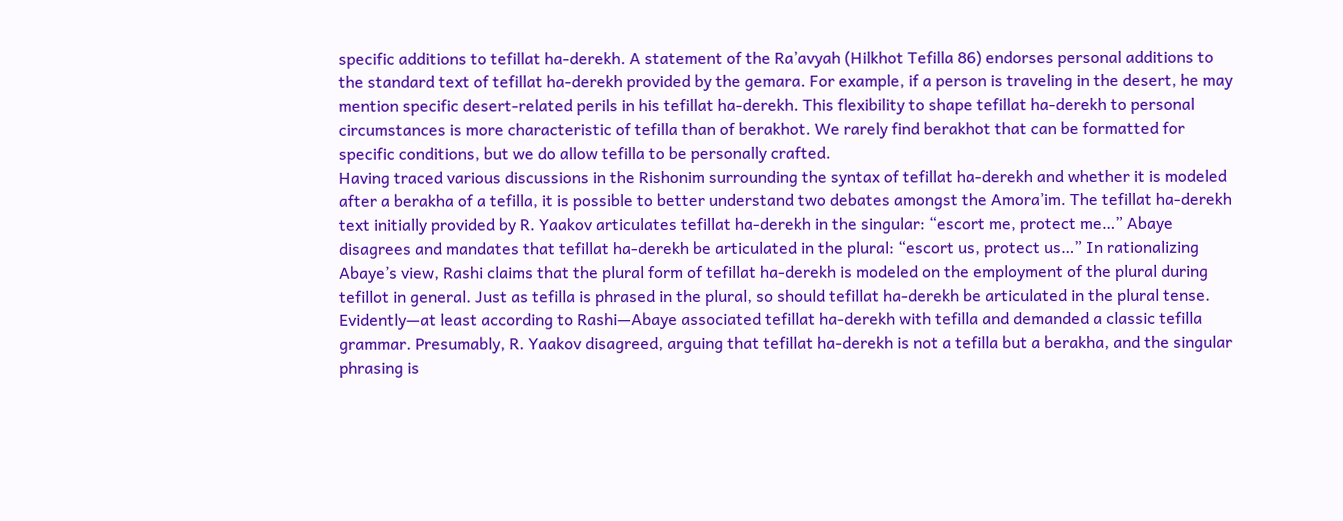specific additions to tefillat ha-derekh. A statement of the Ra’avyah (Hilkhot Tefilla 86) endorses personal additions to the standard text of tefillat ha-derekh provided by the gemara. For example, if a person is traveling in the desert, he may mention specific desert-related perils in his tefillat ha-derekh. This flexibility to shape tefillat ha-derekh to personal circumstances is more characteristic of tefilla than of berakhot. We rarely find berakhot that can be formatted for specific conditions, but we do allow tefilla to be personally crafted.
Having traced various discussions in the Rishonim surrounding the syntax of tefillat ha-derekh and whether it is modeled after a berakha of a tefilla, it is possible to better understand two debates amongst the Amora’im. The tefillat ha-derekh text initially provided by R. Yaakov articulates tefillat ha-derekh in the singular: “escort me, protect me…” Abaye disagrees and mandates that tefillat ha-derekh be articulated in the plural: “escort us, protect us…” In rationalizing Abaye’s view, Rashi claims that the plural form of tefillat ha-derekh is modeled on the employment of the plural during tefillot in general. Just as tefilla is phrased in the plural, so should tefillat ha-derekh be articulated in the plural tense. Evidently—at least according to Rashi—Abaye associated tefillat ha-derekh with tefilla and demanded a classic tefilla grammar. Presumably, R. Yaakov disagreed, arguing that tefillat ha-derekh is not a tefilla but a berakha, and the singular phrasing is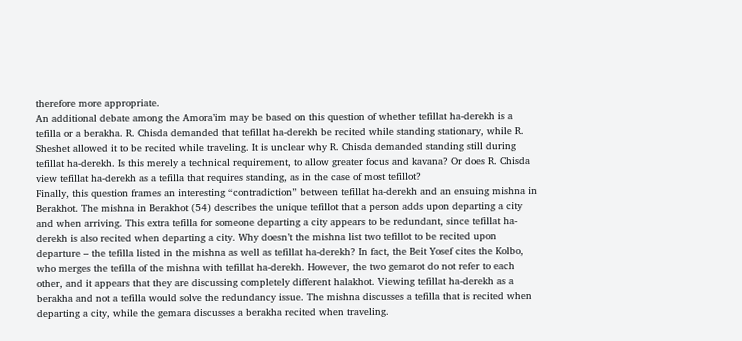therefore more appropriate.
An additional debate among the Amora’im may be based on this question of whether tefillat ha-derekh is a tefilla or a berakha. R. Chisda demanded that tefillat ha-derekh be recited while standing stationary, while R. Sheshet allowed it to be recited while traveling. It is unclear why R. Chisda demanded standing still during tefillat ha-derekh. Is this merely a technical requirement, to allow greater focus and kavana? Or does R. Chisda view tefillat ha-derekh as a tefilla that requires standing, as in the case of most tefillot?
Finally, this question frames an interesting “contradiction” between tefillat ha-derekh and an ensuing mishna in Berakhot. The mishna in Berakhot (54) describes the unique tefillot that a person adds upon departing a city and when arriving. This extra tefilla for someone departing a city appears to be redundant, since tefillat ha-derekh is also recited when departing a city. Why doesn’t the mishna list two tefillot to be recited upon departure – the tefilla listed in the mishna as well as tefillat ha-derekh? In fact, the Beit Yosef cites the Kolbo, who merges the tefilla of the mishna with tefillat ha-derekh. However, the two gemarot do not refer to each other, and it appears that they are discussing completely different halakhot. Viewing tefillat ha-derekh as a berakha and not a tefilla would solve the redundancy issue. The mishna discusses a tefilla that is recited when departing a city, while the gemara discusses a berakha recited when traveling.